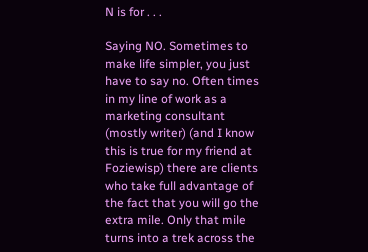N is for . . .

Saying NO. Sometimes to make life simpler, you just have to say no. Often times in my line of work as a marketing consultant (mostly writer) (and I know this is true for my friend at Foziewisp) there are clients who take full advantage of the fact that you will go the extra mile. Only that mile turns into a trek across the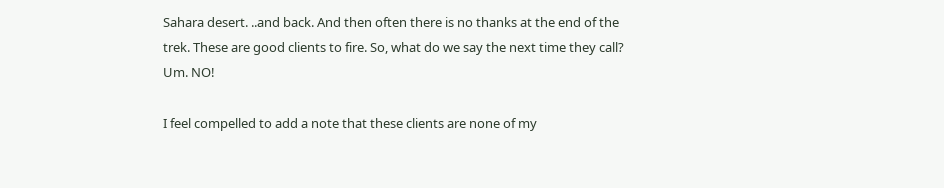Sahara desert. ..and back. And then often there is no thanks at the end of the trek. These are good clients to fire. So, what do we say the next time they call? Um. NO!

I feel compelled to add a note that these clients are none of my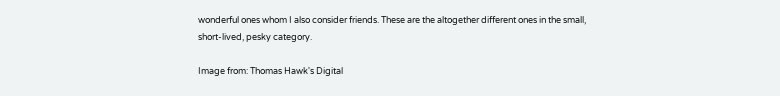wonderful ones whom I also consider friends. These are the altogether different ones in the small, short-lived, pesky category.

Image from: Thomas Hawk's Digital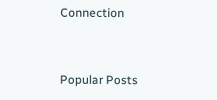Connection


Popular Posts